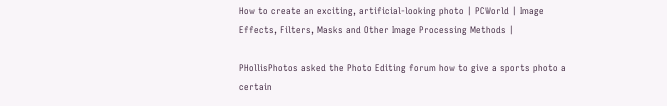How to create an exciting, artificial-looking photo | PCWorld | Image Effects, Filters, Masks and Other Image Processing Methods |

PHollisPhotos asked the Photo Editing forum how to give a sports photo a certain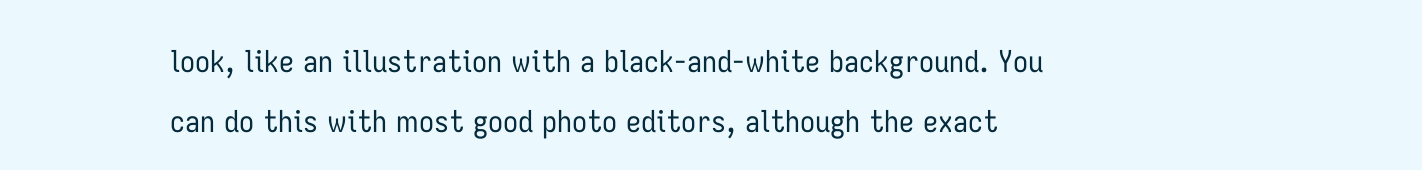look, like an illustration with a black-and-white background. You can do this with most good photo editors, although the exact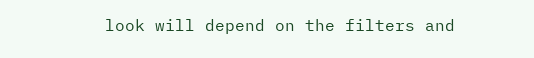look will depend on the filters and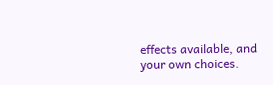effects available, and your own choices.